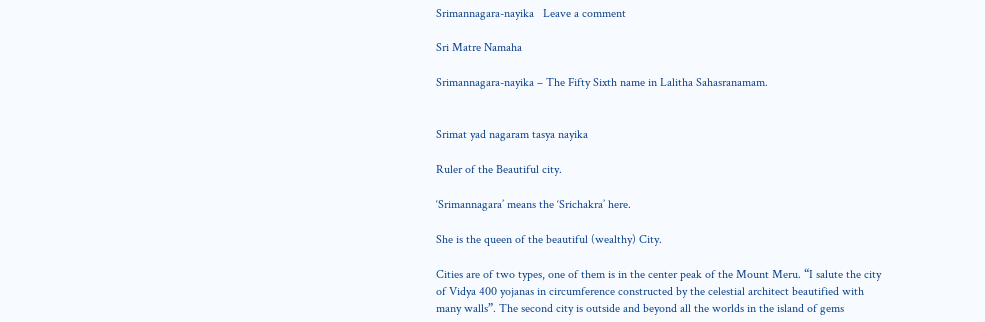Srimannagara-nayika   Leave a comment

Sri Matre Namaha

Srimannagara-nayika – The Fifty Sixth name in Lalitha Sahasranamam.


Srimat yad nagaram tasya nayika

Ruler of the Beautiful city.

‘Srimannagara’ means the ‘Srichakra’ here.

She is the queen of the beautiful (wealthy) City.

Cities are of two types, one of them is in the center peak of the Mount Meru. “I salute the city of Vidya 400 yojanas in circumference constructed by the celestial architect beautified with many walls”. The second city is outside and beyond all the worlds in the island of gems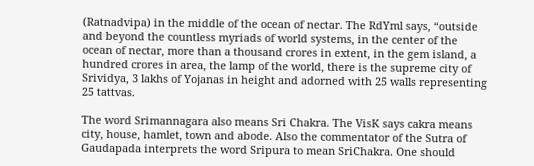(Ratnadvipa) in the middle of the ocean of nectar. The RdYml says, “outside and beyond the countless myriads of world systems, in the center of the ocean of nectar, more than a thousand crores in extent, in the gem island, a hundred crores in area, the lamp of the world, there is the supreme city of Srividya, 3 lakhs of Yojanas in height and adorned with 25 walls representing 25 tattvas.

The word Srimannagara also means Sri Chakra. The VisK says cakra means city, house, hamlet, town and abode. Also the commentator of the Sutra of Gaudapada interprets the word Sripura to mean SriChakra. One should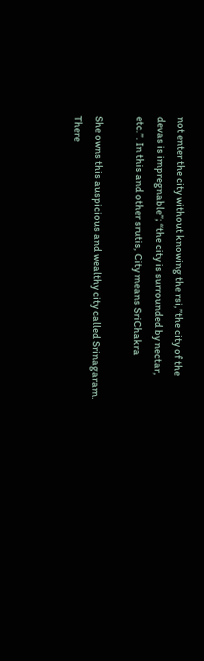not enter the city without knowing the rsi,”the city of the devas is impregnable”; “the city is surrounded by nectar, etc.”. In this and other srutis, City means SriChakra

She owns this auspicious and wealthy city called Srinagaram. There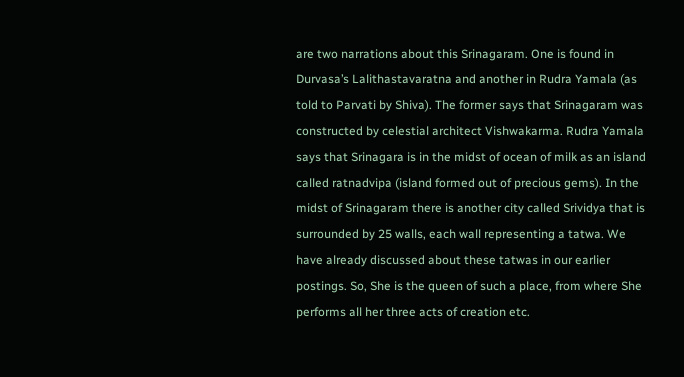are two narrations about this Srinagaram. One is found in Durvasa’s Lalithastavaratna and another in Rudra Yamala (as told to Parvati by Shiva). The former says that Srinagaram was constructed by celestial architect Vishwakarma. Rudra Yamala says that Srinagara is in the midst of ocean of milk as an island called ratnadvipa (island formed out of precious gems). In the midst of Srinagaram there is another city called Srividya that is surrounded by 25 walls, each wall representing a tatwa. We have already discussed about these tatwas in our earlier postings. So, She is the queen of such a place, from where She performs all her three acts of creation etc.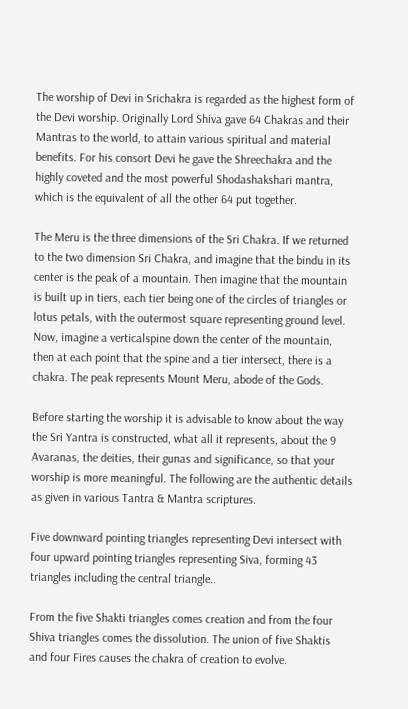The worship of Devi in Srichakra is regarded as the highest form of the Devi worship. Originally Lord Shiva gave 64 Chakras and their Mantras to the world, to attain various spiritual and material benefits. For his consort Devi he gave the Shreechakra and the highly coveted and the most powerful Shodashakshari mantra, which is the equivalent of all the other 64 put together.

The Meru is the three dimensions of the Sri Chakra. If we returned to the two dimension Sri Chakra, and imagine that the bindu in its center is the peak of a mountain. Then imagine that the mountain is built up in tiers, each tier being one of the circles of triangles or lotus petals, with the outermost square representing ground level. Now, imagine a verticalspine down the center of the mountain, then at each point that the spine and a tier intersect, there is a chakra. The peak represents Mount Meru, abode of the Gods.

Before starting the worship it is advisable to know about the way the Sri Yantra is constructed, what all it represents, about the 9 Avaranas, the deities, their gunas and significance, so that your worship is more meaningful. The following are the authentic details as given in various Tantra & Mantra scriptures.

Five downward pointing triangles representing Devi intersect with four upward pointing triangles representing Siva, forming 43 triangles including the central triangle..

From the five Shakti triangles comes creation and from the four Shiva triangles comes the dissolution. The union of five Shaktis and four Fires causes the chakra of creation to evolve.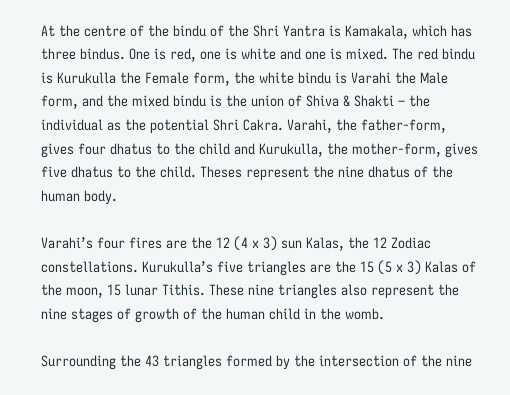At the centre of the bindu of the Shri Yantra is Kamakala, which has three bindus. One is red, one is white and one is mixed. The red bindu is Kurukulla the Female form, the white bindu is Varahi the Male form, and the mixed bindu is the union of Shiva & Shakti – the individual as the potential Shri Cakra. Varahi, the father-form, gives four dhatus to the child and Kurukulla, the mother-form, gives five dhatus to the child. Theses represent the nine dhatus of the human body.

Varahi’s four fires are the 12 (4 x 3) sun Kalas, the 12 Zodiac constellations. Kurukulla’s five triangles are the 15 (5 x 3) Kalas of the moon, 15 lunar Tithis. These nine triangles also represent the nine stages of growth of the human child in the womb.

Surrounding the 43 triangles formed by the intersection of the nine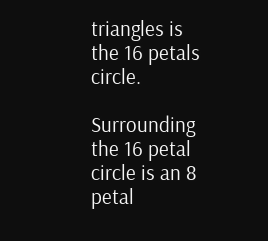triangles is the 16 petals circle.

Surrounding the 16 petal circle is an 8 petal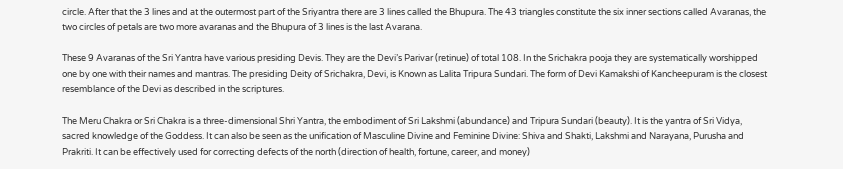circle. After that the 3 lines and at the outermost part of the Sriyantra there are 3 lines called the Bhupura. The 43 triangles constitute the six inner sections called Avaranas, the two circles of petals are two more avaranas and the Bhupura of 3 lines is the last Avarana.

These 9 Avaranas of the Sri Yantra have various presiding Devis. They are the Devi’s Parivar (retinue) of total 108. In the Srichakra pooja they are systematically worshipped one by one with their names and mantras. The presiding Deity of Srichakra, Devi, is Known as Lalita Tripura Sundari. The form of Devi Kamakshi of Kancheepuram is the closest resemblance of the Devi as described in the scriptures.

The Meru Chakra or Sri Chakra is a three-dimensional Shri Yantra, the embodiment of Sri Lakshmi (abundance) and Tripura Sundari (beauty). It is the yantra of Sri Vidya, sacred knowledge of the Goddess. It can also be seen as the unification of Masculine Divine and Feminine Divine: Shiva and Shakti, Lakshmi and Narayana, Purusha and Prakriti. It can be effectively used for correcting defects of the north (direction of health, fortune, career, and money)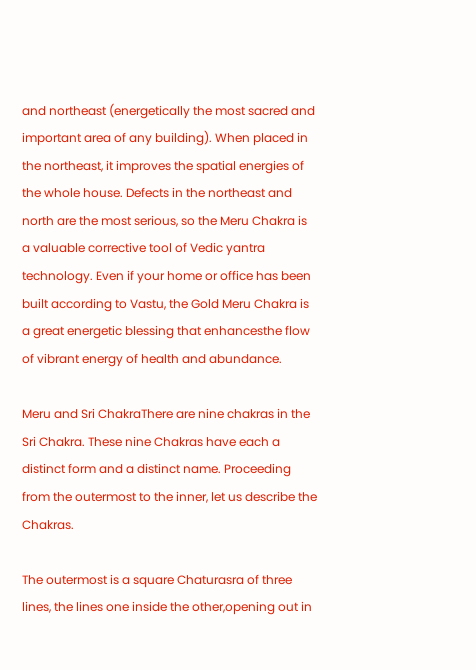and northeast (energetically the most sacred and important area of any building). When placed in the northeast, it improves the spatial energies of the whole house. Defects in the northeast and north are the most serious, so the Meru Chakra is a valuable corrective tool of Vedic yantra technology. Even if your home or office has been built according to Vastu, the Gold Meru Chakra is a great energetic blessing that enhancesthe flow of vibrant energy of health and abundance.

Meru and Sri ChakraThere are nine chakras in the Sri Chakra. These nine Chakras have each a distinct form and a distinct name. Proceeding from the outermost to the inner, let us describe the Chakras.

The outermost is a square Chaturasra of three lines, the lines one inside the other,opening out in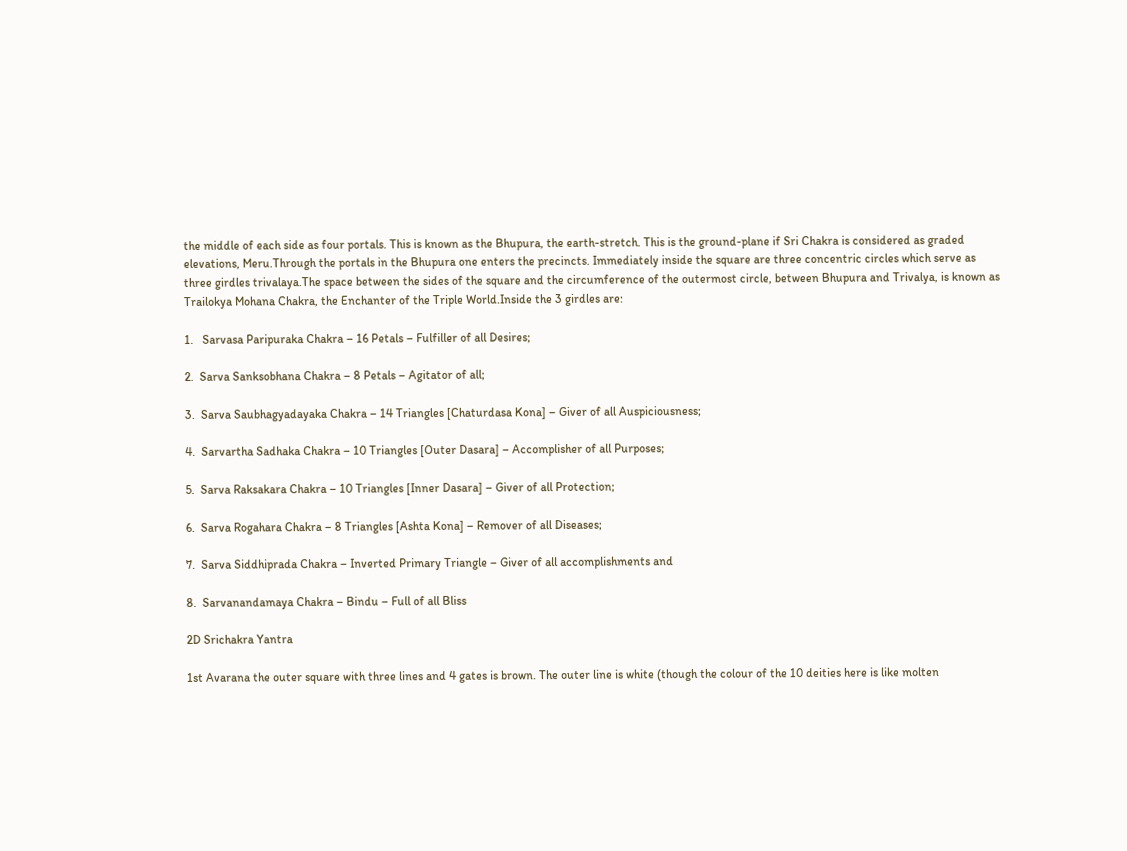the middle of each side as four portals. This is known as the Bhupura, the earth-stretch. This is the ground-plane if Sri Chakra is considered as graded elevations, Meru.Through the portals in the Bhupura one enters the precincts. Immediately inside the square are three concentric circles which serve as three girdles trivalaya.The space between the sides of the square and the circumference of the outermost circle, between Bhupura and Trivalya, is known as Trailokya Mohana Chakra, the Enchanter of the Triple World.Inside the 3 girdles are:

1.   Sarvasa Paripuraka Chakra – 16 Petals – Fulfiller of all Desires;

2.  Sarva Sanksobhana Chakra – 8 Petals – Agitator of all;

3.  Sarva Saubhagyadayaka Chakra – 14 Triangles [Chaturdasa Kona] – Giver of all Auspiciousness;

4.  Sarvartha Sadhaka Chakra – 10 Triangles [Outer Dasara] – Accomplisher of all Purposes;

5.  Sarva Raksakara Chakra – 10 Triangles [Inner Dasara] – Giver of all Protection;

6.  Sarva Rogahara Chakra – 8 Triangles [Ashta Kona] – Remover of all Diseases;

7.  Sarva Siddhiprada Chakra – Inverted Primary Triangle – Giver of all accomplishments and

8.  Sarvanandamaya Chakra – Bindu – Full of all Bliss

2D Srichakra Yantra

1st Avarana the outer square with three lines and 4 gates is brown. The outer line is white (though the colour of the 10 deities here is like molten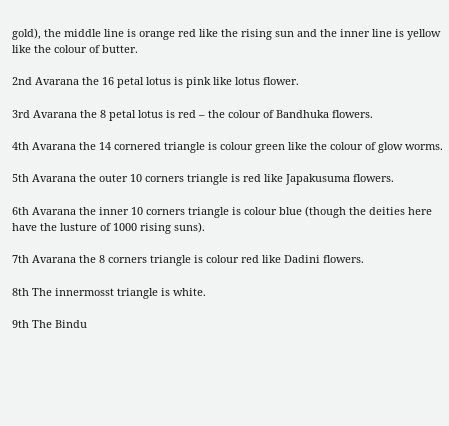gold), the middle line is orange red like the rising sun and the inner line is yellow like the colour of butter.

2nd Avarana the 16 petal lotus is pink like lotus flower.

3rd Avarana the 8 petal lotus is red – the colour of Bandhuka flowers.

4th Avarana the 14 cornered triangle is colour green like the colour of glow worms.

5th Avarana the outer 10 corners triangle is red like Japakusuma flowers.

6th Avarana the inner 10 corners triangle is colour blue (though the deities here have the lusture of 1000 rising suns).

7th Avarana the 8 corners triangle is colour red like Dadini flowers.

8th The innermosst triangle is white.

9th The Bindu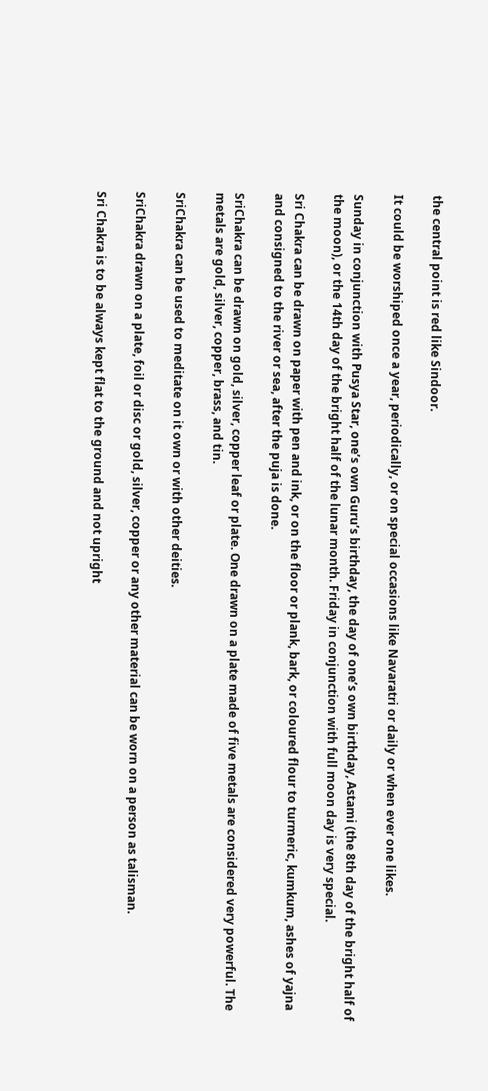the central point is red like Sindoor.

It could be worshiped once a year, periodically, or on special occasions like Navaratri or daily or when ever one likes.

Sunday in conjunction with Pusya Star, one’s own Guru’s birthday, the day of one’s own birthday, Astami (the 8th day of the bright half of the moon), or the 14th day of the bright half of the lunar month. Friday in conjunction with full moon day is very special.

Sri Chakra can be drawn on paper with pen and ink, or on the floor or plank, bark, or coloured flour to turmeric, kumkum, ashes of yajna and consigned to the river or sea, after the puja is done.

SriChakra can be drawn on gold, silver, copper leaf or plate. One drawn on a plate made of five metals are considered very powerful. The metals are gold, silver, copper, brass, and tin.

SriChakra can be used to meditate on it own or with other deities.

SriChakra drawn on a plate, foil or disc or gold, silver, copper or any other material can be worn on a person as talisman.

Sri Chakra is to be always kept flat to the ground and not upright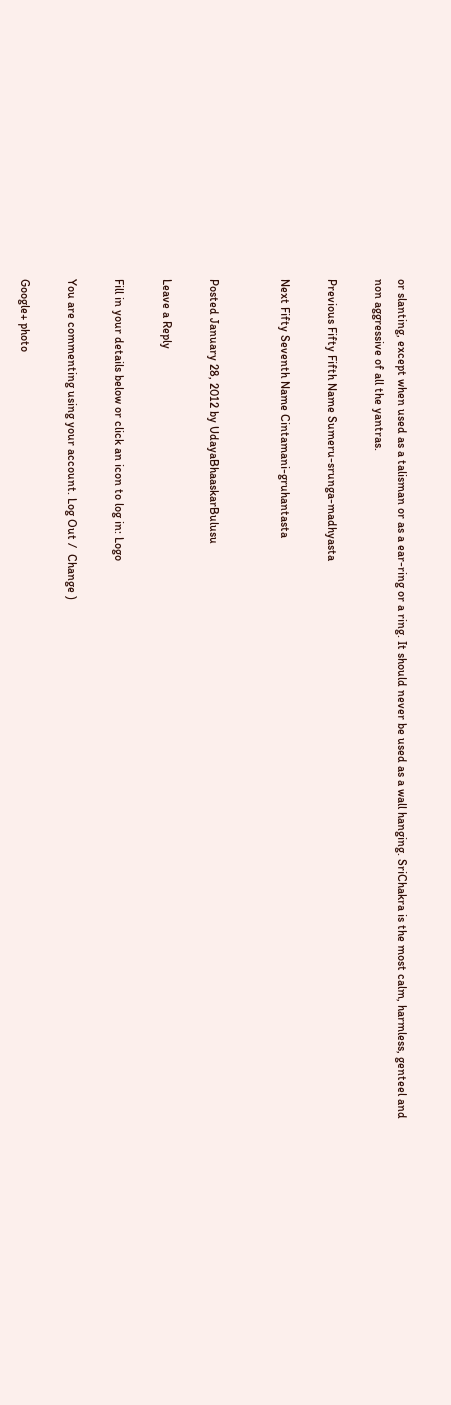or slanting, except when used as a talisman or as a ear-ring or a ring. It should never be used as a wall hanging. SriChakra is the most calm, harmless, genteel and non aggressive of all the yantras.

Previous Fifty Fifth Name Sumeru-srunga-madhyasta

Next Fifty Seventh Name Cintamani-gruhantasta


Posted January 28, 2012 by UdayaBhaaskarBulusu

Leave a Reply

Fill in your details below or click an icon to log in: Logo

You are commenting using your account. Log Out /  Change )

Google+ photo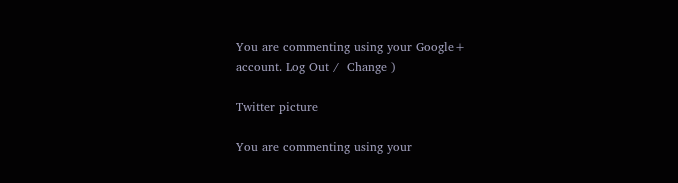You are commenting using your Google+ account. Log Out /  Change )

Twitter picture

You are commenting using your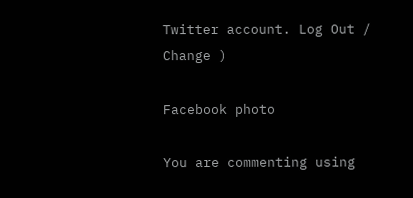Twitter account. Log Out /  Change )

Facebook photo

You are commenting using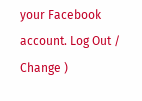your Facebook account. Log Out /  Change )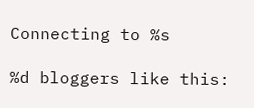Connecting to %s

%d bloggers like this: